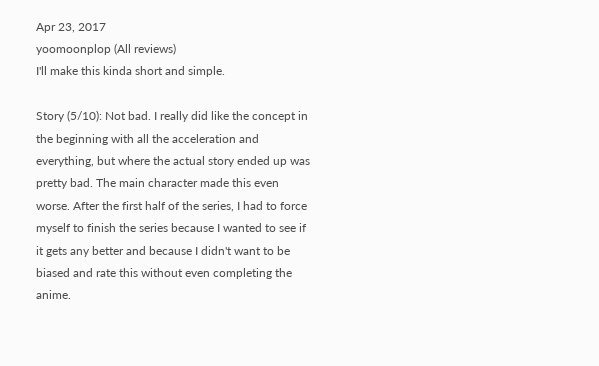Apr 23, 2017
yoomoonplop (All reviews)
I'll make this kinda short and simple.

Story (5/10): Not bad. I really did like the concept in the beginning with all the acceleration and everything, but where the actual story ended up was pretty bad. The main character made this even worse. After the first half of the series, I had to force myself to finish the series because I wanted to see if it gets any better and because I didn't want to be biased and rate this without even completing the anime.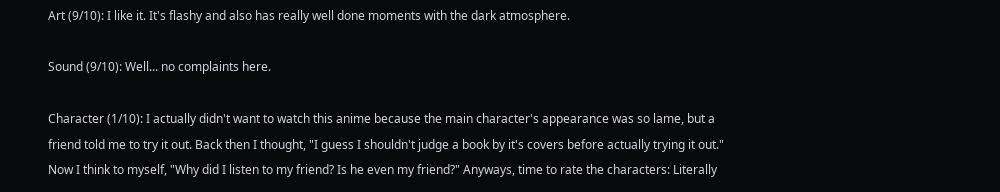Art (9/10): I like it. It's flashy and also has really well done moments with the dark atmosphere.

Sound (9/10): Well... no complaints here.

Character (1/10): I actually didn't want to watch this anime because the main character's appearance was so lame, but a friend told me to try it out. Back then I thought, "I guess I shouldn't judge a book by it's covers before actually trying it out." Now I think to myself, "Why did I listen to my friend? Is he even my friend?" Anyways, time to rate the characters: Literally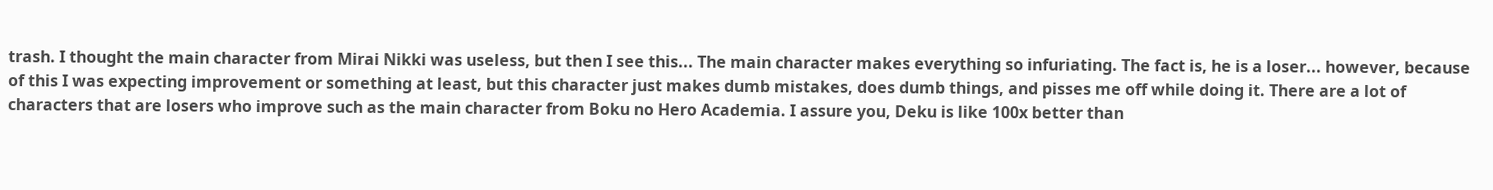trash. I thought the main character from Mirai Nikki was useless, but then I see this... The main character makes everything so infuriating. The fact is, he is a loser... however, because of this I was expecting improvement or something at least, but this character just makes dumb mistakes, does dumb things, and pisses me off while doing it. There are a lot of characters that are losers who improve such as the main character from Boku no Hero Academia. I assure you, Deku is like 100x better than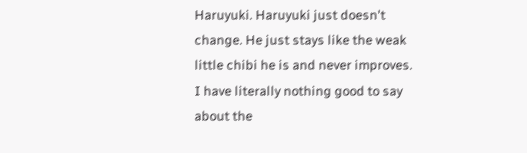Haruyuki. Haruyuki just doesn't change. He just stays like the weak little chibi he is and never improves. I have literally nothing good to say about the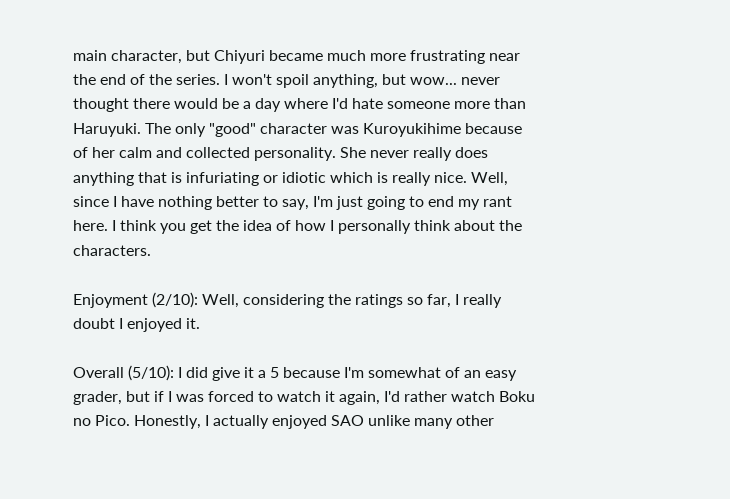main character, but Chiyuri became much more frustrating near the end of the series. I won't spoil anything, but wow... never thought there would be a day where I'd hate someone more than Haruyuki. The only "good" character was Kuroyukihime because of her calm and collected personality. She never really does anything that is infuriating or idiotic which is really nice. Well, since I have nothing better to say, I'm just going to end my rant here. I think you get the idea of how I personally think about the characters.

Enjoyment (2/10): Well, considering the ratings so far, I really doubt I enjoyed it.

Overall (5/10): I did give it a 5 because I'm somewhat of an easy grader, but if I was forced to watch it again, I'd rather watch Boku no Pico. Honestly, I actually enjoyed SAO unlike many other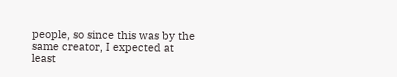people, so since this was by the same creator, I expected at least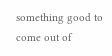something good to come out of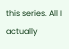this series. All I actually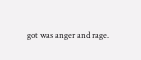got was anger and rage.